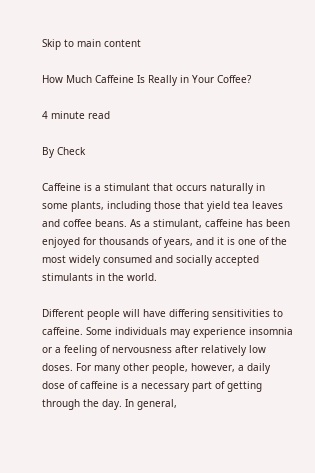Skip to main content

How Much Caffeine Is Really in Your Coffee?

4 minute read

By Check

Caffeine is a stimulant that occurs naturally in some plants, including those that yield tea leaves and coffee beans. As a stimulant, caffeine has been enjoyed for thousands of years, and it is one of the most widely consumed and socially accepted stimulants in the world.

Different people will have differing sensitivities to caffeine. Some individuals may experience insomnia or a feeling of nervousness after relatively low doses. For many other people, however, a daily dose of caffeine is a necessary part of getting through the day. In general,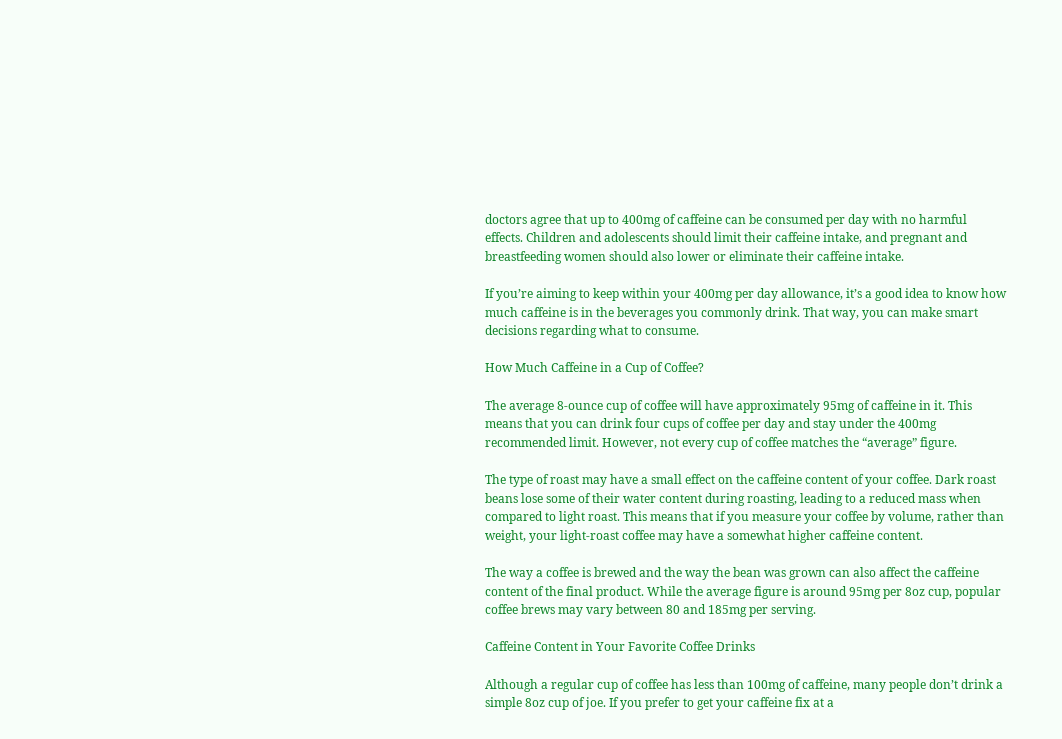doctors agree that up to 400mg of caffeine can be consumed per day with no harmful effects. Children and adolescents should limit their caffeine intake, and pregnant and breastfeeding women should also lower or eliminate their caffeine intake.

If you’re aiming to keep within your 400mg per day allowance, it’s a good idea to know how much caffeine is in the beverages you commonly drink. That way, you can make smart decisions regarding what to consume.

How Much Caffeine in a Cup of Coffee?

The average 8-ounce cup of coffee will have approximately 95mg of caffeine in it. This means that you can drink four cups of coffee per day and stay under the 400mg recommended limit. However, not every cup of coffee matches the “average” figure.

The type of roast may have a small effect on the caffeine content of your coffee. Dark roast beans lose some of their water content during roasting, leading to a reduced mass when compared to light roast. This means that if you measure your coffee by volume, rather than weight, your light-roast coffee may have a somewhat higher caffeine content.

The way a coffee is brewed and the way the bean was grown can also affect the caffeine content of the final product. While the average figure is around 95mg per 8oz cup, popular coffee brews may vary between 80 and 185mg per serving.

Caffeine Content in Your Favorite Coffee Drinks

Although a regular cup of coffee has less than 100mg of caffeine, many people don’t drink a simple 8oz cup of joe. If you prefer to get your caffeine fix at a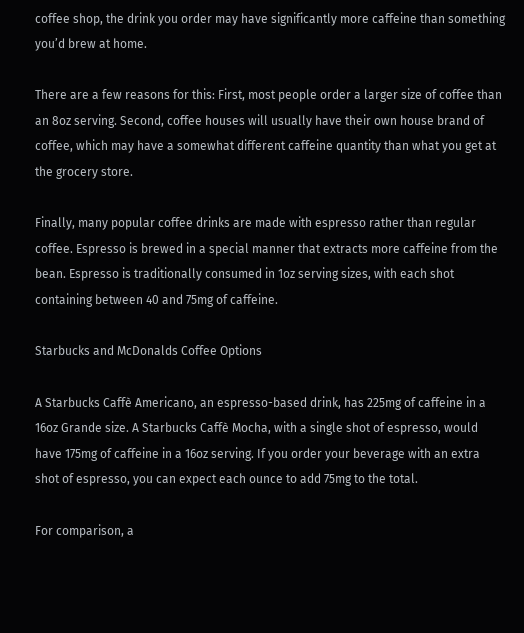coffee shop, the drink you order may have significantly more caffeine than something you’d brew at home.

There are a few reasons for this: First, most people order a larger size of coffee than an 8oz serving. Second, coffee houses will usually have their own house brand of coffee, which may have a somewhat different caffeine quantity than what you get at the grocery store.

Finally, many popular coffee drinks are made with espresso rather than regular coffee. Espresso is brewed in a special manner that extracts more caffeine from the bean. Espresso is traditionally consumed in 1oz serving sizes, with each shot containing between 40 and 75mg of caffeine.

Starbucks and McDonalds Coffee Options

A Starbucks Caffè Americano, an espresso-based drink, has 225mg of caffeine in a 16oz Grande size. A Starbucks Caffè Mocha, with a single shot of espresso, would have 175mg of caffeine in a 16oz serving. If you order your beverage with an extra shot of espresso, you can expect each ounce to add 75mg to the total.

For comparison, a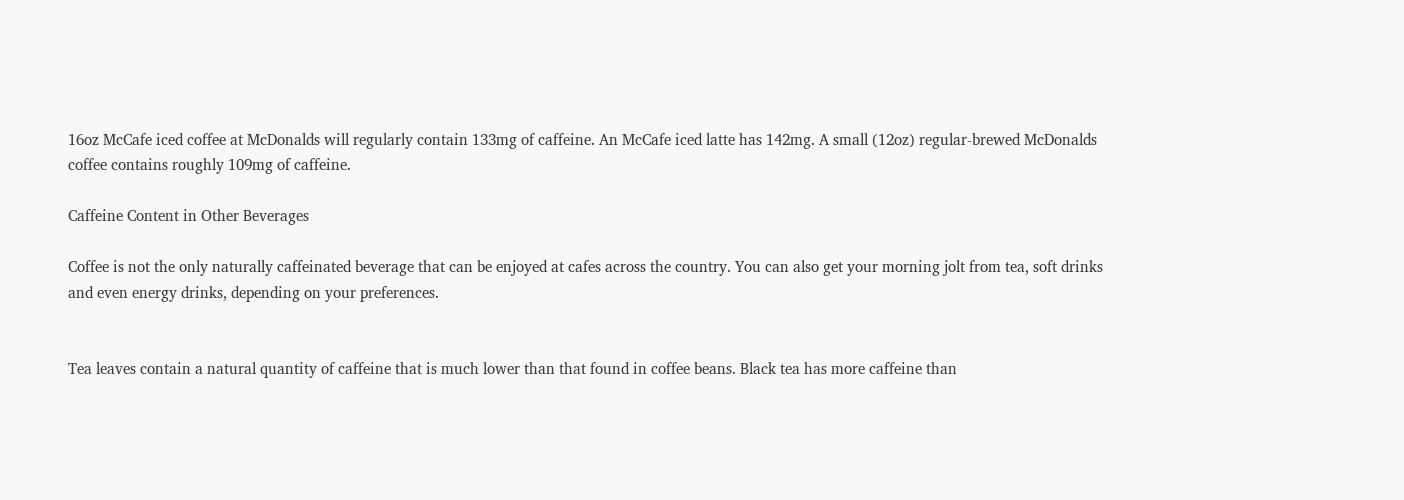16oz McCafe iced coffee at McDonalds will regularly contain 133mg of caffeine. An McCafe iced latte has 142mg. A small (12oz) regular-brewed McDonalds coffee contains roughly 109mg of caffeine.

Caffeine Content in Other Beverages

Coffee is not the only naturally caffeinated beverage that can be enjoyed at cafes across the country. You can also get your morning jolt from tea, soft drinks and even energy drinks, depending on your preferences.


Tea leaves contain a natural quantity of caffeine that is much lower than that found in coffee beans. Black tea has more caffeine than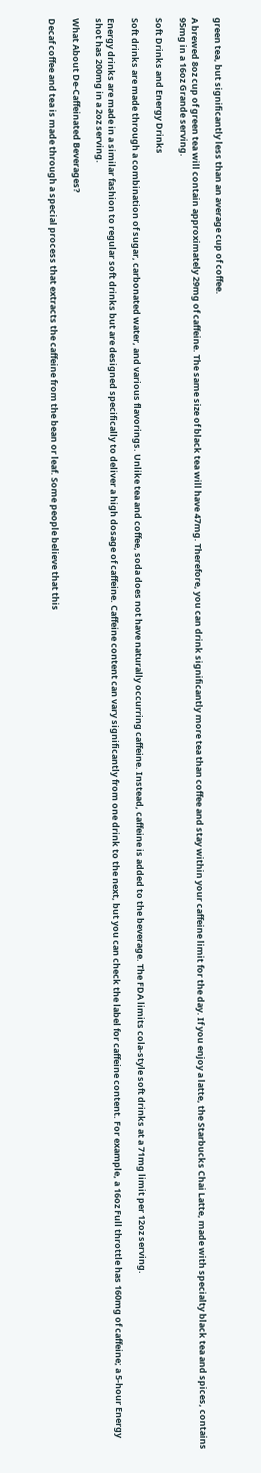green tea, but significantly less than an average cup of coffee.

A brewed 8oz cup of green tea will contain approximately 29mg of caffeine. The same size of black tea will have 47mg. Therefore, you can drink significantly more tea than coffee and stay within your caffeine limit for the day. If you enjoy a latte, the Starbucks Chai Latte, made with specialty black tea and spices, contains 95mg in a 16oz Grande serving.

Soft Drinks and Energy Drinks

Soft drinks are made through a combination of sugar, carbonated water, and various flavorings. Unlike tea and coffee, soda does not have naturally occurring caffeine. Instead, caffeine is added to the beverage. The FDA limits cola-style soft drinks at a 71mg limit per 12oz serving.

Energy drinks are made in a similar fashion to regular soft drinks but are designed specifically to deliver a high dosage of caffeine. Caffeine content can vary significantly from one drink to the next, but you can check the label for caffeine content. For example, a 16oz Full throttle has 160mg of caffeine; a 5-hour Energy shot has 200mg in a 2oz serving.

What About De-Caffeinated Beverages?

Decaf coffee and tea is made through a special process that extracts the caffeine from the bean or leaf. Some people believe that this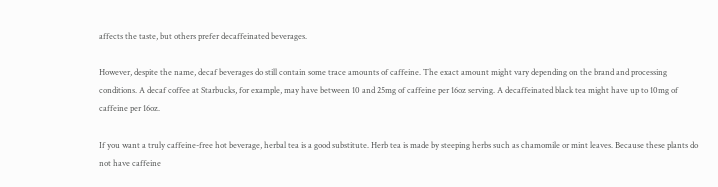affects the taste, but others prefer decaffeinated beverages.

However, despite the name, decaf beverages do still contain some trace amounts of caffeine. The exact amount might vary depending on the brand and processing conditions. A decaf coffee at Starbucks, for example, may have between 10 and 25mg of caffeine per 16oz serving. A decaffeinated black tea might have up to 10mg of caffeine per 16oz.

If you want a truly caffeine-free hot beverage, herbal tea is a good substitute. Herb tea is made by steeping herbs such as chamomile or mint leaves. Because these plants do not have caffeine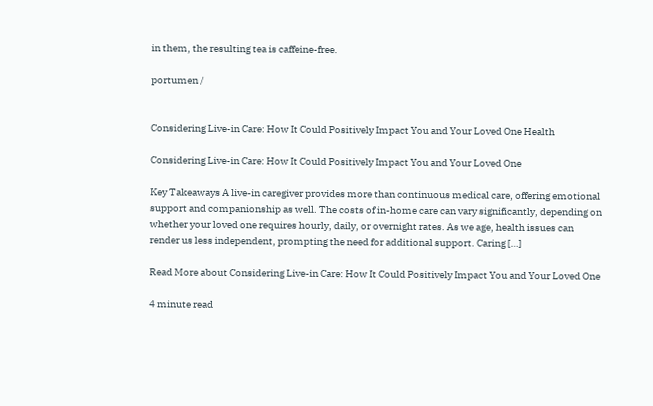in them, the resulting tea is caffeine-free.

portumen /


Considering Live-in Care: How It Could Positively Impact You and Your Loved One Health

Considering Live-in Care: How It Could Positively Impact You and Your Loved One

Key Takeaways A live-in caregiver provides more than continuous medical care, offering emotional support and companionship as well. The costs of in-home care can vary significantly, depending on whether your loved one requires hourly, daily, or overnight rates. As we age, health issues can render us less independent, prompting the need for additional support. Caring […]

Read More about Considering Live-in Care: How It Could Positively Impact You and Your Loved One

4 minute read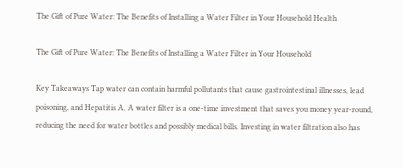The Gift of Pure Water: The Benefits of Installing a Water Filter in Your Household Health

The Gift of Pure Water: The Benefits of Installing a Water Filter in Your Household

Key Takeaways Tap water can contain harmful pollutants that cause gastrointestinal illnesses, lead poisoning, and Hepatitis A. A water filter is a one-time investment that saves you money year-round, reducing the need for water bottles and possibly medical bills. Investing in water filtration also has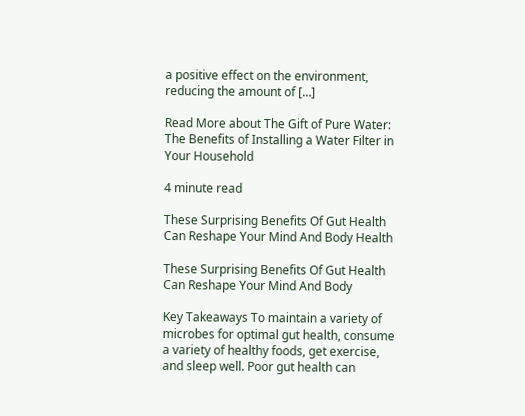a positive effect on the environment, reducing the amount of […]

Read More about The Gift of Pure Water: The Benefits of Installing a Water Filter in Your Household

4 minute read

These Surprising Benefits Of Gut Health Can Reshape Your Mind And Body Health

These Surprising Benefits Of Gut Health Can Reshape Your Mind And Body

Key Takeaways To maintain a variety of microbes for optimal gut health, consume a variety of healthy foods, get exercise, and sleep well. Poor gut health can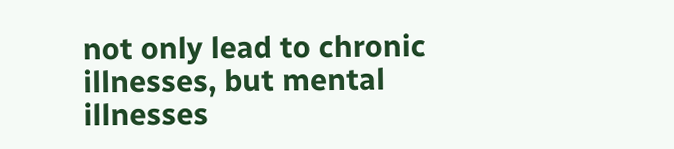not only lead to chronic illnesses, but mental illnesses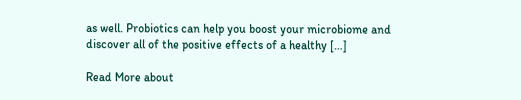as well. Probiotics can help you boost your microbiome and discover all of the positive effects of a healthy […]

Read More about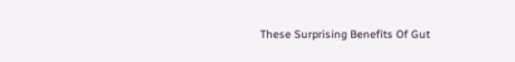These Surprising Benefits Of Gut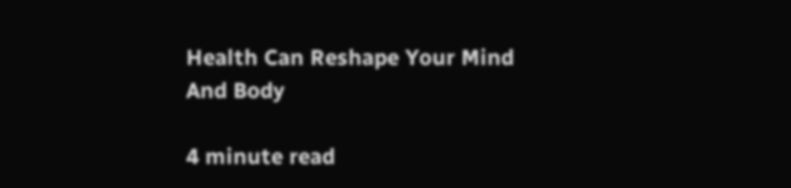Health Can Reshape Your Mind And Body

4 minute read